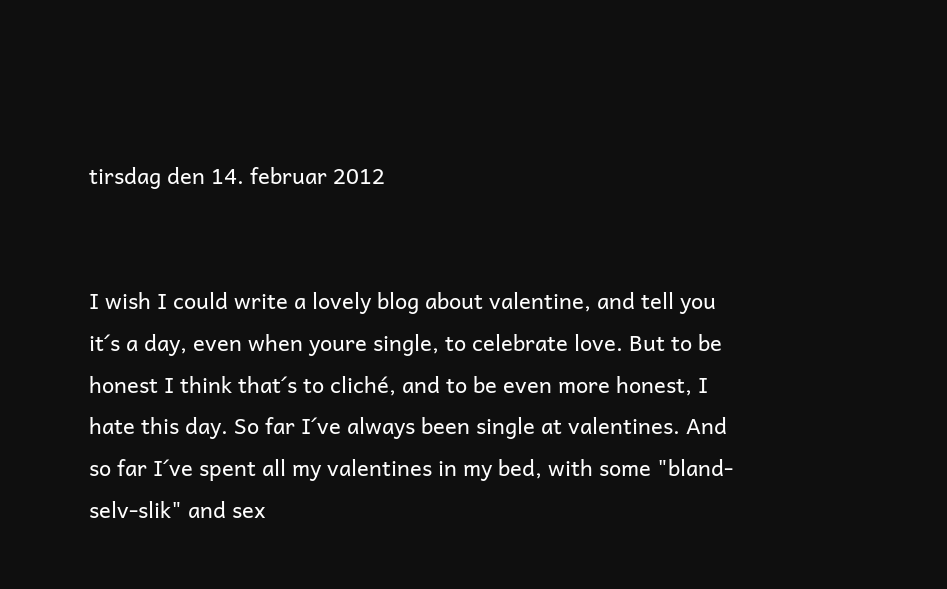tirsdag den 14. februar 2012


I wish I could write a lovely blog about valentine, and tell you it´s a day, even when youre single, to celebrate love. But to be honest I think that´s to cliché, and to be even more honest, I hate this day. So far I´ve always been single at valentines. And so far I´ve spent all my valentines in my bed, with some "bland-selv-slik" and sex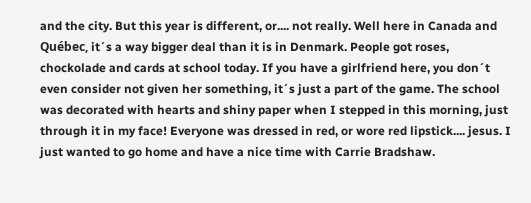and the city. But this year is different, or.... not really. Well here in Canada and Québec, it´s a way bigger deal than it is in Denmark. People got roses, chockolade and cards at school today. If you have a girlfriend here, you don´t even consider not given her something, it´s just a part of the game. The school was decorated with hearts and shiny paper when I stepped in this morning, just through it in my face! Everyone was dressed in red, or wore red lipstick.... jesus. I just wanted to go home and have a nice time with Carrie Bradshaw.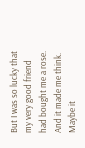But I was so lucky that my very good friend had bought me a rose. And it made me think. Maybe it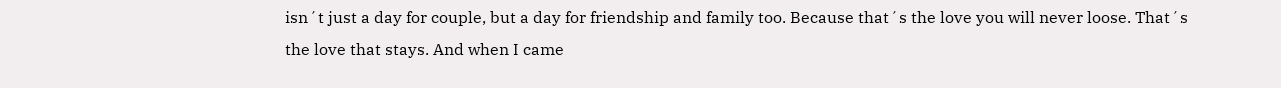isn´t just a day for couple, but a day for friendship and family too. Because that´s the love you will never loose. That´s the love that stays. And when I came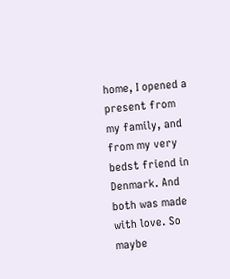home, I opened a present from my family, and from my very bedst friend in Denmark. And both was made with love. So maybe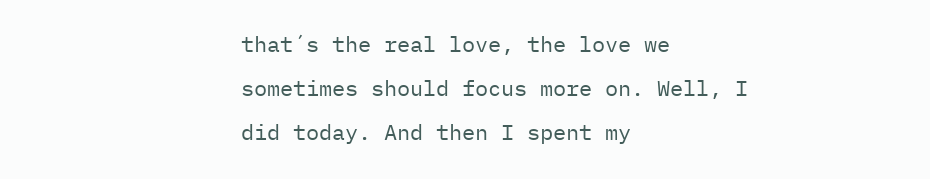that´s the real love, the love we sometimes should focus more on. Well, I did today. And then I spent my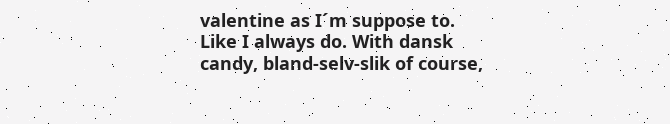valentine as I´m suppose to. Like I always do. With dansk candy, bland-selv-slik of course,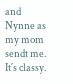and Nynne as my mom sendt me. It´s classy.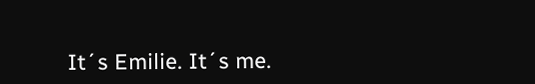It´s Emilie. It´s me.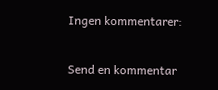Ingen kommentarer:

Send en kommentar